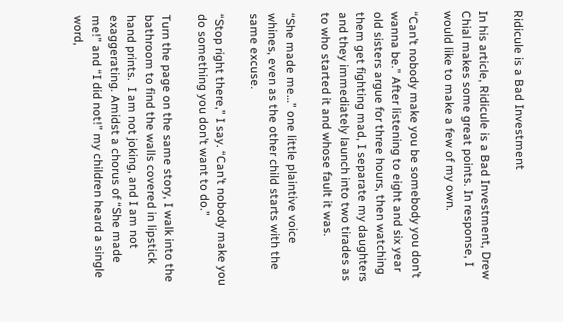Ridicule is a Bad Investment

In his article, Ridicule is a Bad Investment, Drew Chial makes some great points. In response, I would like to make a few of my own.

“Can’t nobody make you be somebody you don’t wanna be.” After listening to eight and six year old sisters argue for three hours, then watching them get fighting mad, I separate my daughters and they immediately launch into two tirades as to who started it and whose fault it was.

“She made me…” one little plaintive voice whines, even as the other child starts with the same excuse.

“Stop right there,” I say. “Can’t nobody make you do something you don’t want to do.”

Turn the page on the same story, I walk into the bathroom to find the walls covered in lipstick hand prints.  I am not joking, and I am not exaggerating. Amidst a chorus of “She made me!” and “I did not!” my children heard a single word,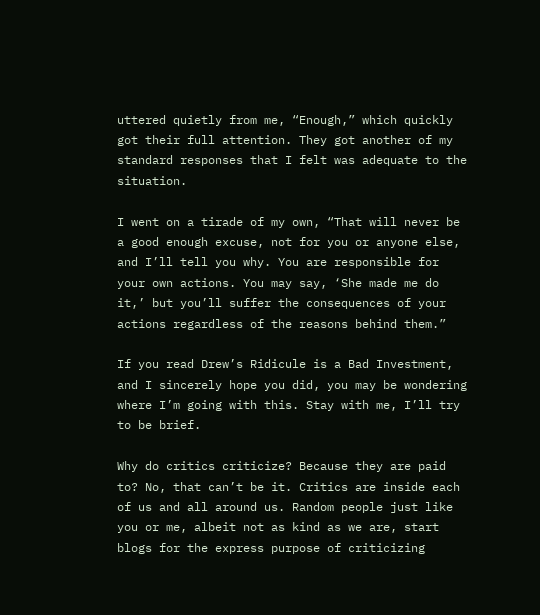uttered quietly from me, “Enough,” which quickly got their full attention. They got another of my standard responses that I felt was adequate to the situation.

I went on a tirade of my own, “That will never be a good enough excuse, not for you or anyone else, and I’ll tell you why. You are responsible for your own actions. You may say, ‘She made me do it,’ but you’ll suffer the consequences of your actions regardless of the reasons behind them.”

If you read Drew’s Ridicule is a Bad Investment, and I sincerely hope you did, you may be wondering where I’m going with this. Stay with me, I’ll try to be brief.

Why do critics criticize? Because they are paid to? No, that can’t be it. Critics are inside each of us and all around us. Random people just like you or me, albeit not as kind as we are, start blogs for the express purpose of criticizing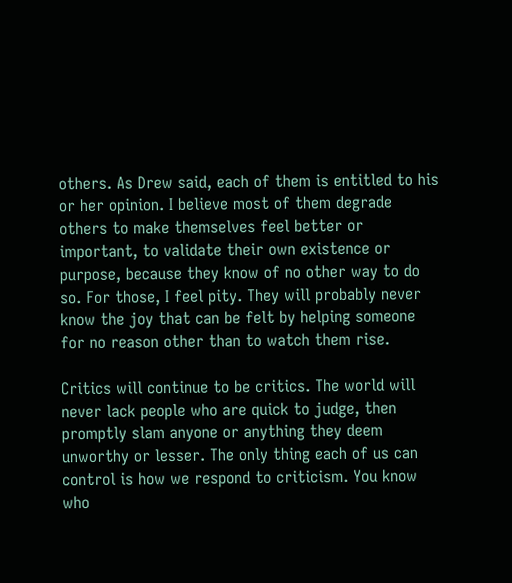others. As Drew said, each of them is entitled to his or her opinion. I believe most of them degrade others to make themselves feel better or important, to validate their own existence or purpose, because they know of no other way to do so. For those, I feel pity. They will probably never know the joy that can be felt by helping someone for no reason other than to watch them rise.

Critics will continue to be critics. The world will never lack people who are quick to judge, then promptly slam anyone or anything they deem unworthy or lesser. The only thing each of us can control is how we respond to criticism. You know who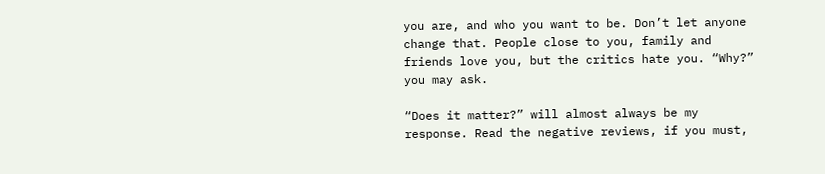you are, and who you want to be. Don’t let anyone change that. People close to you, family and friends love you, but the critics hate you. “Why?” you may ask.

“Does it matter?” will almost always be my response. Read the negative reviews, if you must,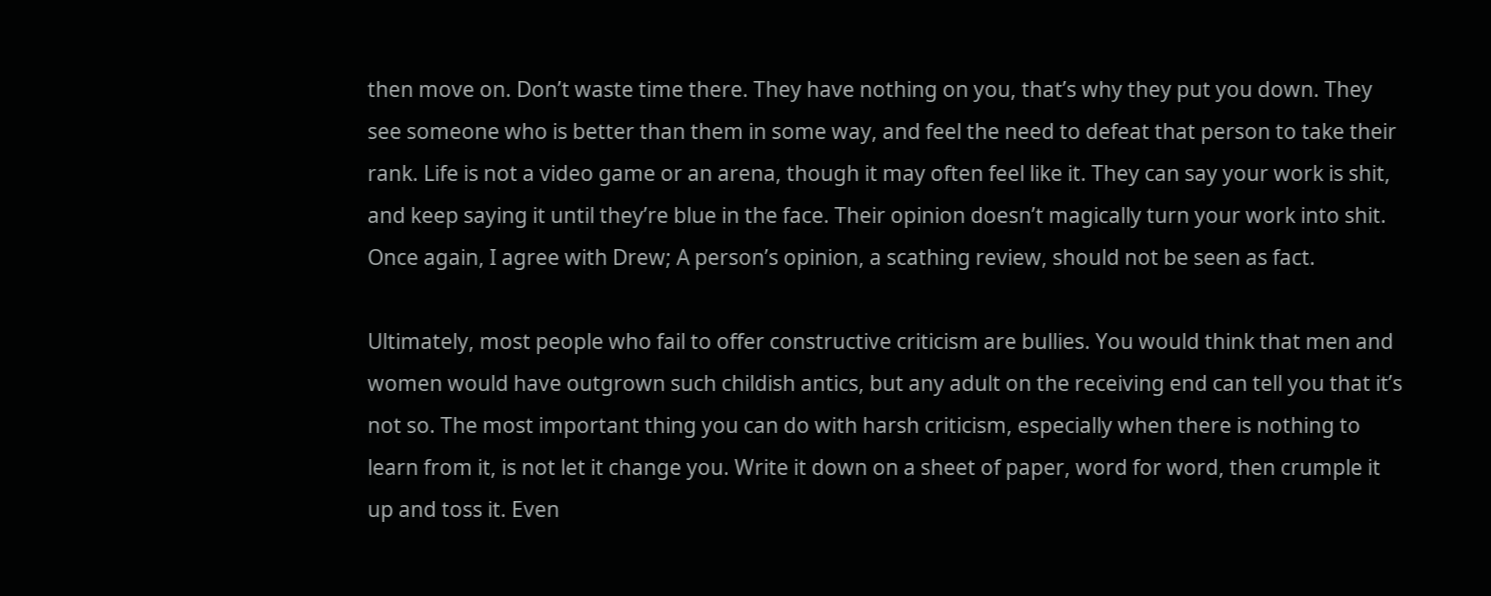then move on. Don’t waste time there. They have nothing on you, that’s why they put you down. They see someone who is better than them in some way, and feel the need to defeat that person to take their rank. Life is not a video game or an arena, though it may often feel like it. They can say your work is shit, and keep saying it until they’re blue in the face. Their opinion doesn’t magically turn your work into shit. Once again, I agree with Drew; A person’s opinion, a scathing review, should not be seen as fact.

Ultimately, most people who fail to offer constructive criticism are bullies. You would think that men and women would have outgrown such childish antics, but any adult on the receiving end can tell you that it’s not so. The most important thing you can do with harsh criticism, especially when there is nothing to learn from it, is not let it change you. Write it down on a sheet of paper, word for word, then crumple it up and toss it. Even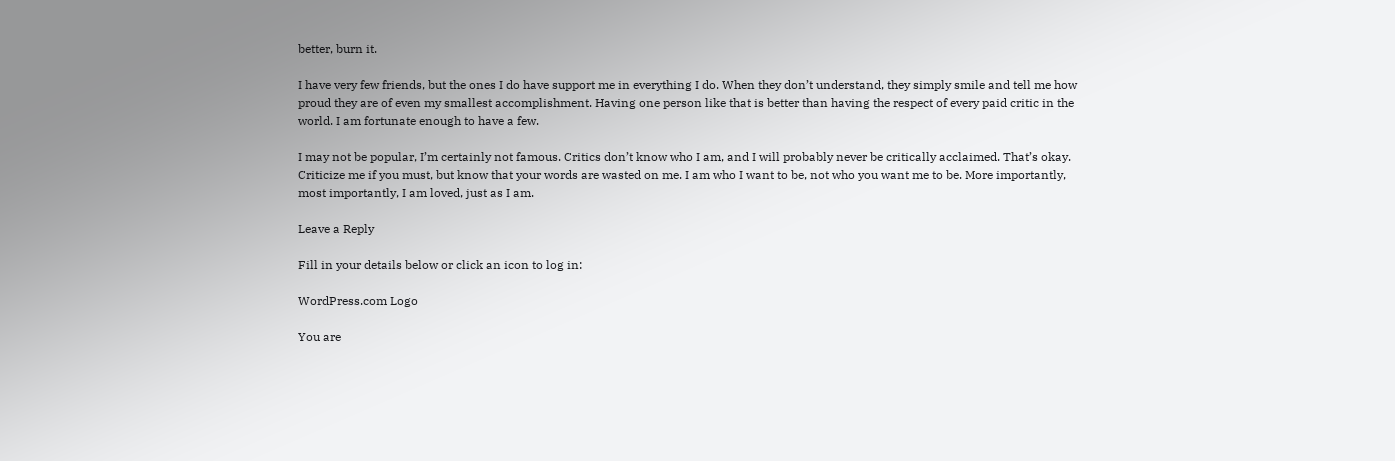better, burn it.

I have very few friends, but the ones I do have support me in everything I do. When they don’t understand, they simply smile and tell me how proud they are of even my smallest accomplishment. Having one person like that is better than having the respect of every paid critic in the world. I am fortunate enough to have a few.

I may not be popular, I’m certainly not famous. Critics don’t know who I am, and I will probably never be critically acclaimed. That’s okay. Criticize me if you must, but know that your words are wasted on me. I am who I want to be, not who you want me to be. More importantly, most importantly, I am loved, just as I am.

Leave a Reply

Fill in your details below or click an icon to log in:

WordPress.com Logo

You are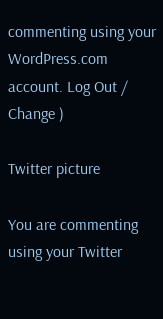commenting using your WordPress.com account. Log Out /  Change )

Twitter picture

You are commenting using your Twitter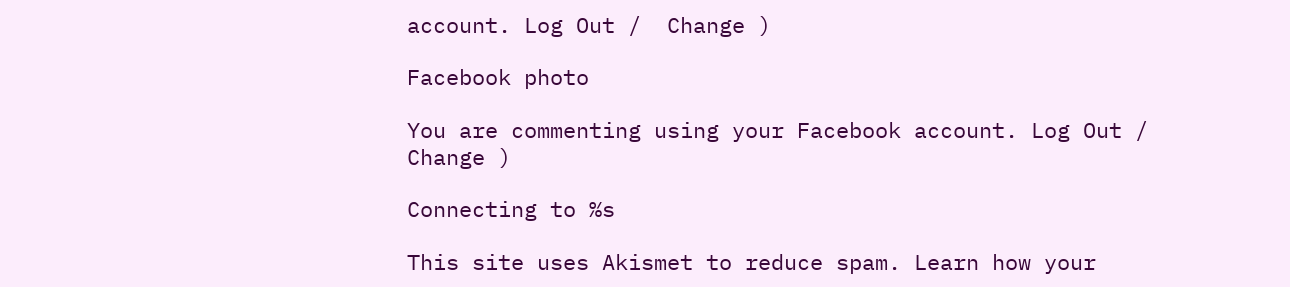account. Log Out /  Change )

Facebook photo

You are commenting using your Facebook account. Log Out /  Change )

Connecting to %s

This site uses Akismet to reduce spam. Learn how your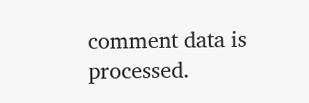comment data is processed.